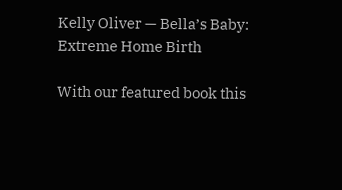Kelly Oliver — Bella’s Baby: Extreme Home Birth

With our featured book this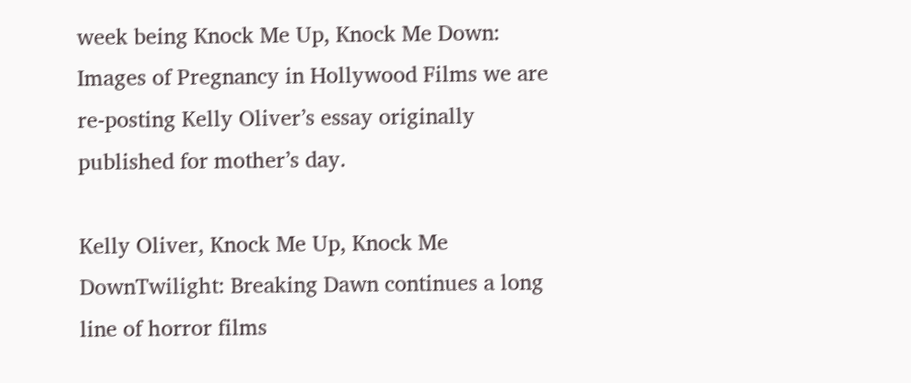week being Knock Me Up, Knock Me Down: Images of Pregnancy in Hollywood Films we are re-posting Kelly Oliver’s essay originally published for mother’s day.

Kelly Oliver, Knock Me Up, Knock Me DownTwilight: Breaking Dawn continues a long line of horror films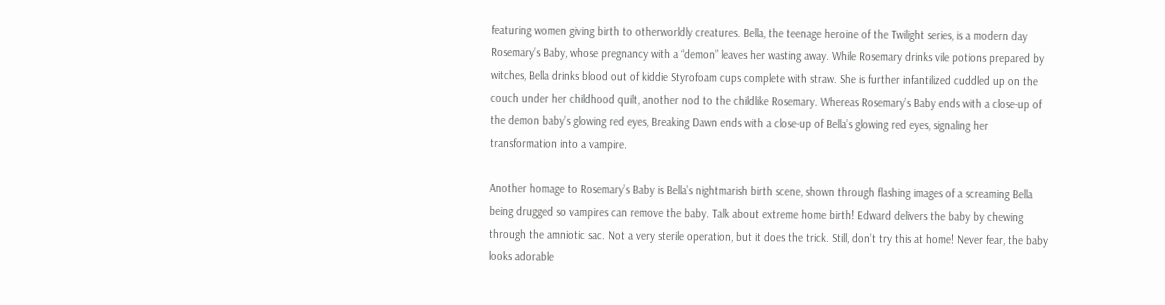featuring women giving birth to otherworldly creatures. Bella, the teenage heroine of the Twilight series, is a modern day Rosemary’s Baby, whose pregnancy with a “demon” leaves her wasting away. While Rosemary drinks vile potions prepared by witches, Bella drinks blood out of kiddie Styrofoam cups complete with straw. She is further infantilized cuddled up on the couch under her childhood quilt, another nod to the childlike Rosemary. Whereas Rosemary’s Baby ends with a close-up of the demon baby’s glowing red eyes, Breaking Dawn ends with a close-up of Bella’s glowing red eyes, signaling her transformation into a vampire.

Another homage to Rosemary’s Baby is Bella’s nightmarish birth scene, shown through flashing images of a screaming Bella being drugged so vampires can remove the baby. Talk about extreme home birth! Edward delivers the baby by chewing through the amniotic sac. Not a very sterile operation, but it does the trick. Still, don’t try this at home! Never fear, the baby looks adorable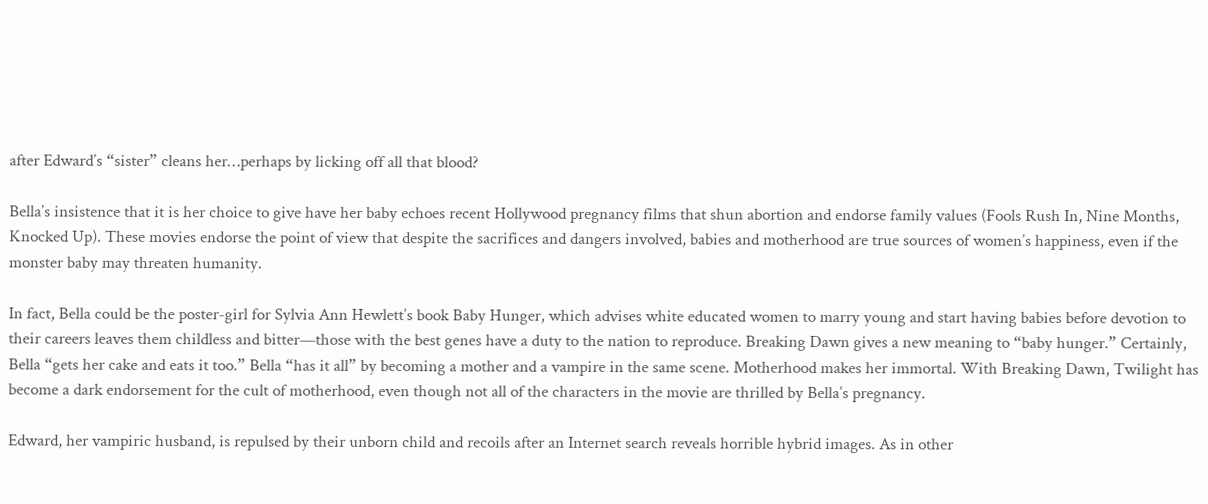after Edward’s “sister” cleans her…perhaps by licking off all that blood?

Bella’s insistence that it is her choice to give have her baby echoes recent Hollywood pregnancy films that shun abortion and endorse family values (Fools Rush In, Nine Months, Knocked Up). These movies endorse the point of view that despite the sacrifices and dangers involved, babies and motherhood are true sources of women’s happiness, even if the monster baby may threaten humanity.

In fact, Bella could be the poster-girl for Sylvia Ann Hewlett’s book Baby Hunger, which advises white educated women to marry young and start having babies before devotion to their careers leaves them childless and bitter—those with the best genes have a duty to the nation to reproduce. Breaking Dawn gives a new meaning to “baby hunger.” Certainly, Bella “gets her cake and eats it too.” Bella “has it all” by becoming a mother and a vampire in the same scene. Motherhood makes her immortal. With Breaking Dawn, Twilight has become a dark endorsement for the cult of motherhood, even though not all of the characters in the movie are thrilled by Bella’s pregnancy.

Edward, her vampiric husband, is repulsed by their unborn child and recoils after an Internet search reveals horrible hybrid images. As in other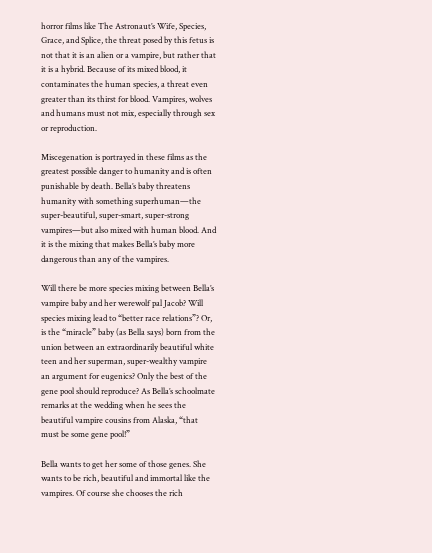horror films like The Astronaut’s Wife, Species, Grace, and Splice, the threat posed by this fetus is not that it is an alien or a vampire, but rather that it is a hybrid. Because of its mixed blood, it contaminates the human species, a threat even greater than its thirst for blood. Vampires, wolves and humans must not mix, especially through sex or reproduction.

Miscegenation is portrayed in these films as the greatest possible danger to humanity and is often punishable by death. Bella’s baby threatens humanity with something superhuman—the super-beautiful, super-smart, super-strong vampires—but also mixed with human blood. And it is the mixing that makes Bella’s baby more dangerous than any of the vampires.

Will there be more species mixing between Bella’s vampire baby and her werewolf pal Jacob? Will species mixing lead to “better race relations”? Or, is the “miracle” baby (as Bella says) born from the union between an extraordinarily beautiful white teen and her superman, super-wealthy vampire an argument for eugenics? Only the best of the gene pool should reproduce? As Bella’s schoolmate remarks at the wedding when he sees the beautiful vampire cousins from Alaska, “that must be some gene pool!”

Bella wants to get her some of those genes. She wants to be rich, beautiful and immortal like the vampires. Of course she chooses the rich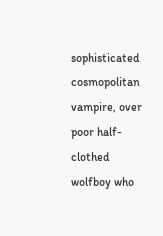sophisticated cosmopolitan vampire, over poor half-clothed wolfboy who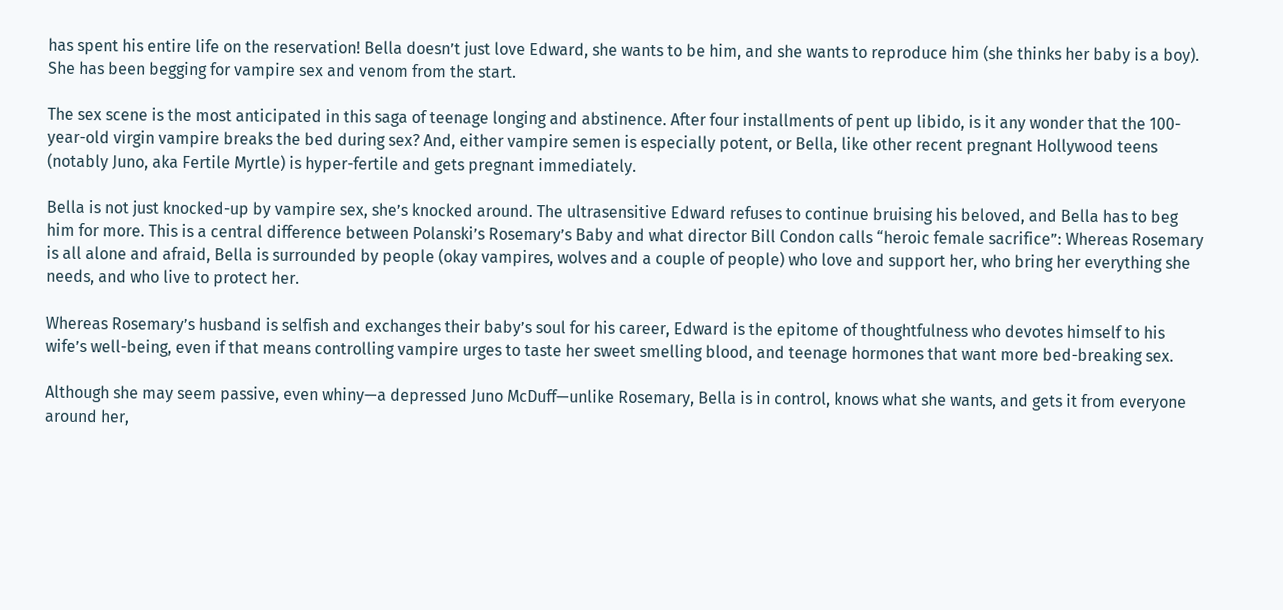has spent his entire life on the reservation! Bella doesn’t just love Edward, she wants to be him, and she wants to reproduce him (she thinks her baby is a boy). She has been begging for vampire sex and venom from the start.

The sex scene is the most anticipated in this saga of teenage longing and abstinence. After four installments of pent up libido, is it any wonder that the 100-year-old virgin vampire breaks the bed during sex? And, either vampire semen is especially potent, or Bella, like other recent pregnant Hollywood teens (notably Juno, aka Fertile Myrtle) is hyper-fertile and gets pregnant immediately.

Bella is not just knocked-up by vampire sex, she’s knocked around. The ultrasensitive Edward refuses to continue bruising his beloved, and Bella has to beg him for more. This is a central difference between Polanski’s Rosemary’s Baby and what director Bill Condon calls “heroic female sacrifice”: Whereas Rosemary is all alone and afraid, Bella is surrounded by people (okay vampires, wolves and a couple of people) who love and support her, who bring her everything she needs, and who live to protect her.

Whereas Rosemary’s husband is selfish and exchanges their baby’s soul for his career, Edward is the epitome of thoughtfulness who devotes himself to his wife’s well-being, even if that means controlling vampire urges to taste her sweet smelling blood, and teenage hormones that want more bed-breaking sex.

Although she may seem passive, even whiny—a depressed Juno McDuff—unlike Rosemary, Bella is in control, knows what she wants, and gets it from everyone around her,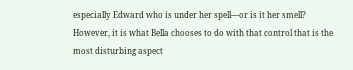especially Edward who is under her spell—or is it her smell? However, it is what Bella chooses to do with that control that is the most disturbing aspect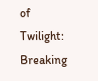of Twilight: Breaking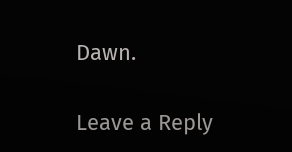Dawn.

Leave a Reply